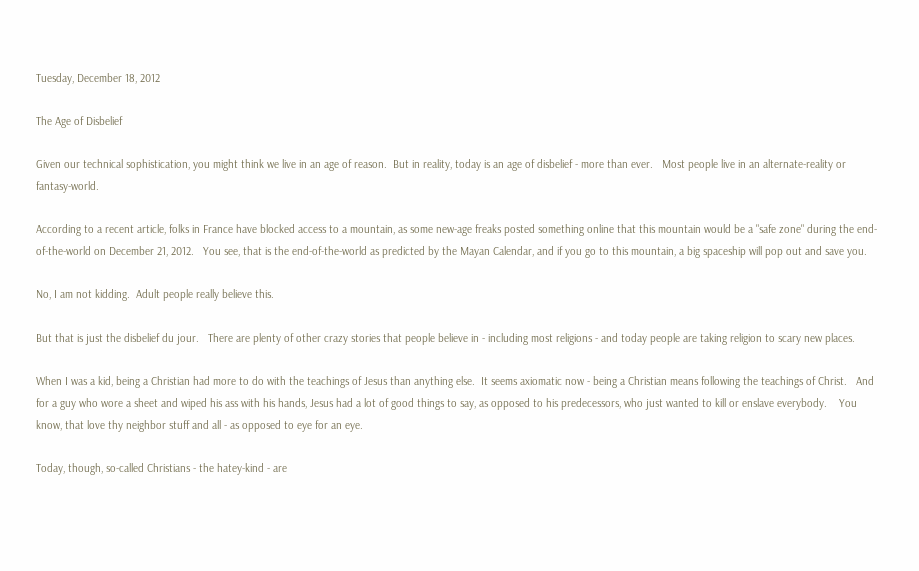Tuesday, December 18, 2012

The Age of Disbelief

Given our technical sophistication, you might think we live in an age of reason.  But in reality, today is an age of disbelief - more than ever.   Most people live in an alternate-reality or fantasy-world.

According to a recent article, folks in France have blocked access to a mountain, as some new-age freaks posted something online that this mountain would be a "safe zone" during the end-of-the-world on December 21, 2012.   You see, that is the end-of-the-world as predicted by the Mayan Calendar, and if you go to this mountain, a big spaceship will pop out and save you.

No, I am not kidding.  Adult people really believe this.

But that is just the disbelief du jour.   There are plenty of other crazy stories that people believe in - including most religions - and today people are taking religion to scary new places.

When I was a kid, being a Christian had more to do with the teachings of Jesus than anything else.  It seems axiomatic now - being a Christian means following the teachings of Christ.   And for a guy who wore a sheet and wiped his ass with his hands, Jesus had a lot of good things to say, as opposed to his predecessors, who just wanted to kill or enslave everybody.    You know, that love thy neighbor stuff and all - as opposed to eye for an eye.

Today, though, so-called Christians - the hatey-kind - are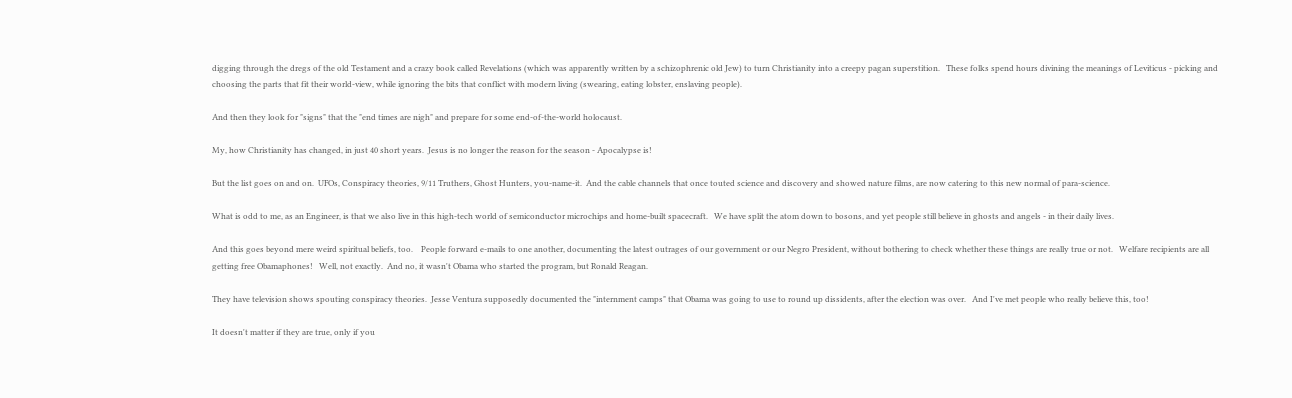digging through the dregs of the old Testament and a crazy book called Revelations (which was apparently written by a schizophrenic old Jew) to turn Christianity into a creepy pagan superstition.   These folks spend hours divining the meanings of Leviticus - picking and choosing the parts that fit their world-view, while ignoring the bits that conflict with modern living (swearing, eating lobster, enslaving people).

And then they look for "signs" that the "end times are nigh" and prepare for some end-of-the-world holocaust.

My, how Christianity has changed, in just 40 short years.  Jesus is no longer the reason for the season - Apocalypse is!

But the list goes on and on.  UFOs, Conspiracy theories, 9/11 Truthers, Ghost Hunters, you-name-it.  And the cable channels that once touted science and discovery and showed nature films, are now catering to this new normal of para-science.

What is odd to me, as an Engineer, is that we also live in this high-tech world of semiconductor microchips and home-built spacecraft.   We have split the atom down to bosons, and yet people still believe in ghosts and angels - in their daily lives.

And this goes beyond mere weird spiritual beliefs, too.    People forward e-mails to one another, documenting the latest outrages of our government or our Negro President, without bothering to check whether these things are really true or not.   Welfare recipients are all getting free Obamaphones!   Well, not exactly.  And no, it wasn't Obama who started the program, but Ronald Reagan.

They have television shows spouting conspiracy theories.  Jesse Ventura supposedly documented the "internment camps" that Obama was going to use to round up dissidents, after the election was over.   And I've met people who really believe this, too!

It doesn't matter if they are true, only if you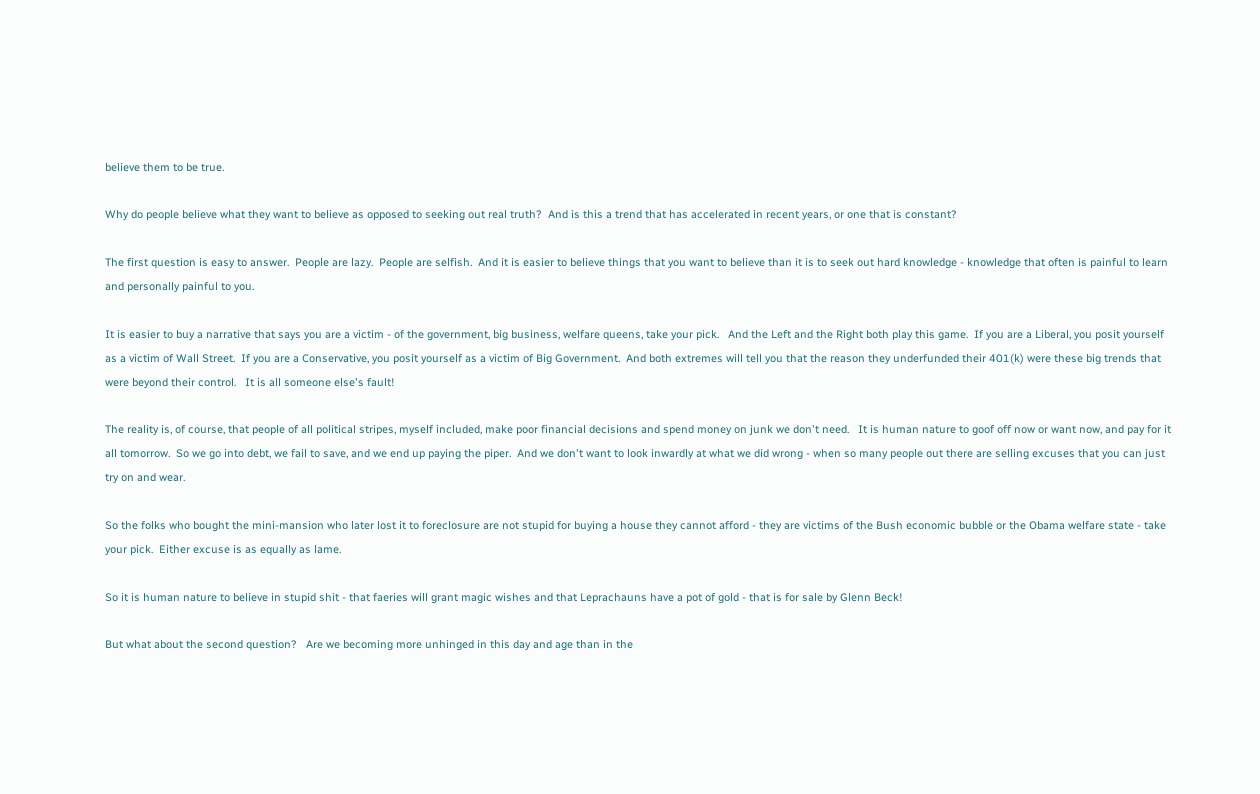believe them to be true.

Why do people believe what they want to believe as opposed to seeking out real truth?  And is this a trend that has accelerated in recent years, or one that is constant?

The first question is easy to answer.  People are lazy.  People are selfish.  And it is easier to believe things that you want to believe than it is to seek out hard knowledge - knowledge that often is painful to learn and personally painful to you.

It is easier to buy a narrative that says you are a victim - of the government, big business, welfare queens, take your pick.   And the Left and the Right both play this game.  If you are a Liberal, you posit yourself as a victim of Wall Street.  If you are a Conservative, you posit yourself as a victim of Big Government.  And both extremes will tell you that the reason they underfunded their 401(k) were these big trends that were beyond their control.   It is all someone else's fault!

The reality is, of course, that people of all political stripes, myself included, make poor financial decisions and spend money on junk we don't need.   It is human nature to goof off now or want now, and pay for it all tomorrow.  So we go into debt, we fail to save, and we end up paying the piper.  And we don't want to look inwardly at what we did wrong - when so many people out there are selling excuses that you can just try on and wear.

So the folks who bought the mini-mansion who later lost it to foreclosure are not stupid for buying a house they cannot afford - they are victims of the Bush economic bubble or the Obama welfare state - take your pick.  Either excuse is as equally as lame.

So it is human nature to believe in stupid shit - that faeries will grant magic wishes and that Leprachauns have a pot of gold - that is for sale by Glenn Beck!

But what about the second question?   Are we becoming more unhinged in this day and age than in the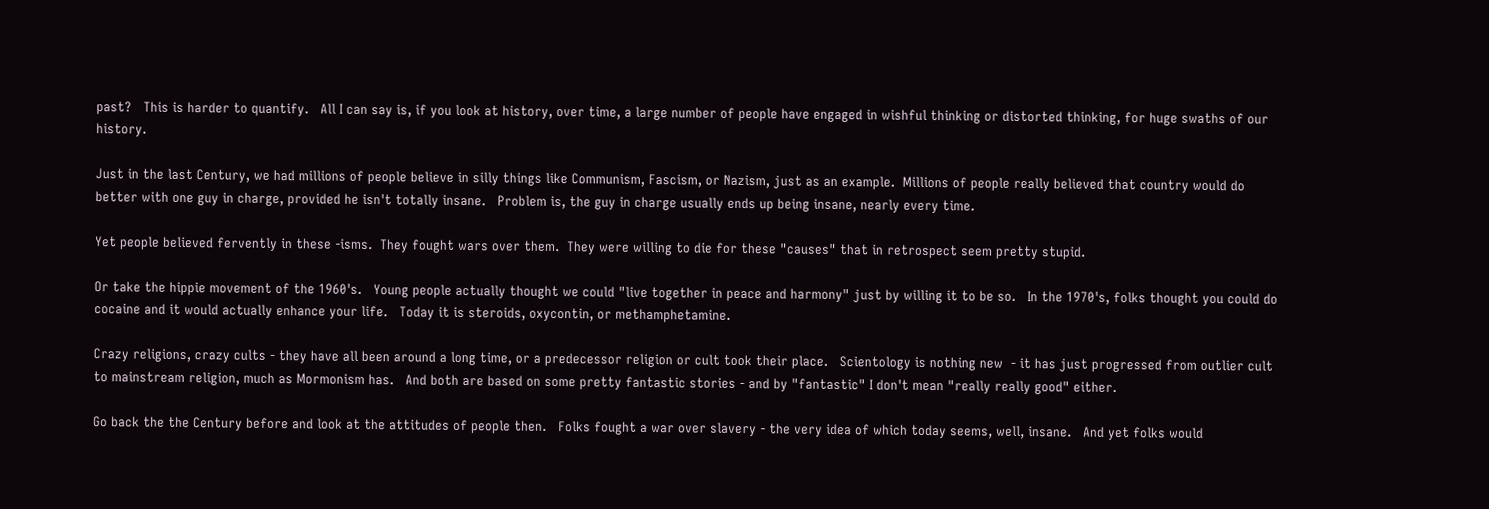past?   This is harder to quantify.   All I can say is, if you look at history, over time, a large number of people have engaged in wishful thinking or distorted thinking, for huge swaths of our history.

Just in the last Century, we had millions of people believe in silly things like Communism, Fascism, or Nazism, just as an example.  Millions of people really believed that country would do better with one guy in charge, provided he isn't totally insane.   Problem is, the guy in charge usually ends up being insane, nearly every time.

Yet people believed fervently in these -isms.  They fought wars over them.  They were willing to die for these "causes" that in retrospect seem pretty stupid.

Or take the hippie movement of the 1960's.   Young people actually thought we could "live together in peace and harmony" just by willing it to be so.   In the 1970's, folks thought you could do cocaine and it would actually enhance your life.   Today it is steroids, oxycontin, or methamphetamine.

Crazy religions, crazy cults - they have all been around a long time, or a predecessor religion or cult took their place.   Scientology is nothing new  - it has just progressed from outlier cult to mainstream religion, much as Mormonism has.   And both are based on some pretty fantastic stories - and by "fantastic" I don't mean "really really good" either.

Go back the the Century before and look at the attitudes of people then.   Folks fought a war over slavery - the very idea of which today seems, well, insane.   And yet folks would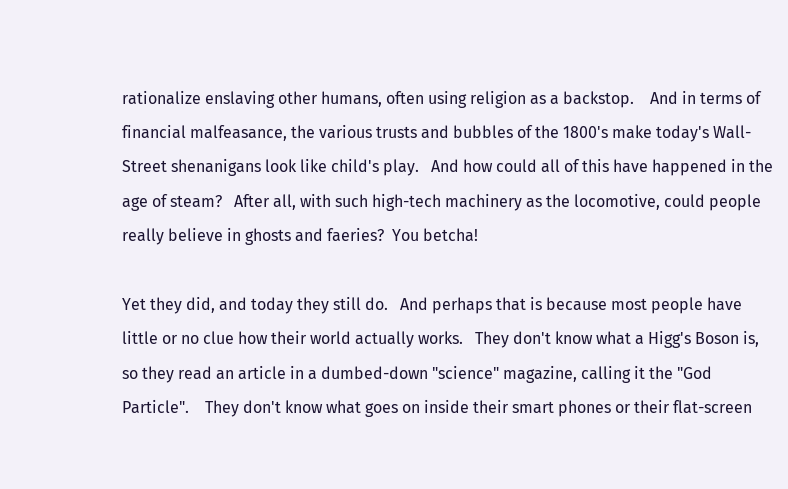rationalize enslaving other humans, often using religion as a backstop.    And in terms of financial malfeasance, the various trusts and bubbles of the 1800's make today's Wall-Street shenanigans look like child's play.   And how could all of this have happened in the age of steam?   After all, with such high-tech machinery as the locomotive, could people really believe in ghosts and faeries?  You betcha!

Yet they did, and today they still do.   And perhaps that is because most people have little or no clue how their world actually works.   They don't know what a Higg's Boson is, so they read an article in a dumbed-down "science" magazine, calling it the "God Particle".    They don't know what goes on inside their smart phones or their flat-screen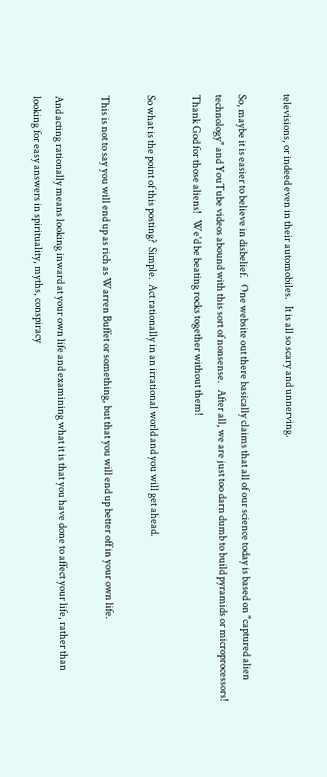televisions, or indeed even in their automobiles.   It is all so scary and unnerving.

So, maybe it is easier to believe in disbelief.   One website out there basically claims that all of our science today is based on "captured alien technology" and YouTube videos abound with this sort of nonsense.   After all, we are just too darn dumb to build pyramids or microprocessors!  Thank God for those aliens!   We'd be beating rocks together without them!

So what is the point of this posting?  Simple.  Act rationally in an irrational world and you will get ahead.

This is not to say you will end up as rich as Warren Buffet or something, but that you will end up better off in your own life.

And acting rationally means looking inward at your own life and examining what it is that you have done to affect your life, rather than looking for easy answers in spirituality, myths, conspiracy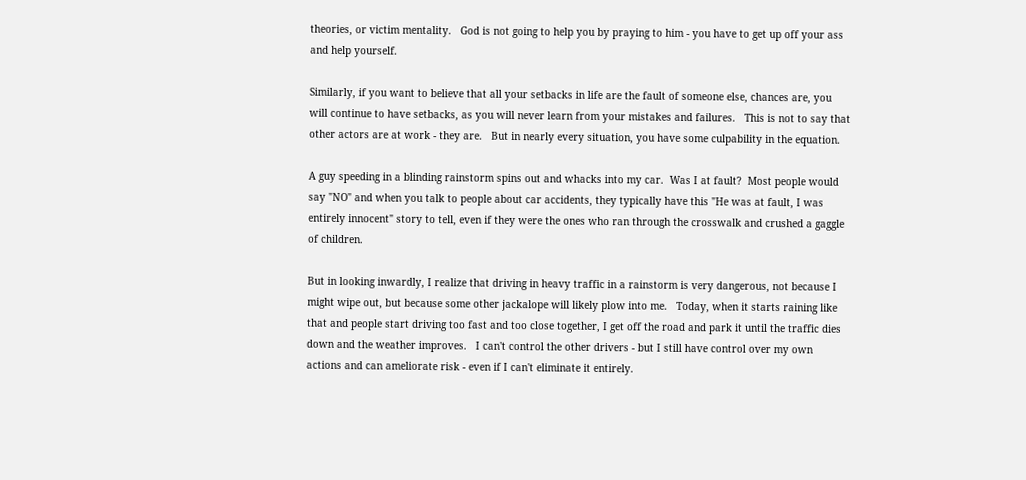theories, or victim mentality.   God is not going to help you by praying to him - you have to get up off your ass and help yourself.

Similarly, if you want to believe that all your setbacks in life are the fault of someone else, chances are, you will continue to have setbacks, as you will never learn from your mistakes and failures.   This is not to say that other actors are at work - they are.   But in nearly every situation, you have some culpability in the equation.

A guy speeding in a blinding rainstorm spins out and whacks into my car.  Was I at fault?  Most people would say "NO" and when you talk to people about car accidents, they typically have this "He was at fault, I was entirely innocent" story to tell, even if they were the ones who ran through the crosswalk and crushed a gaggle of children.

But in looking inwardly, I realize that driving in heavy traffic in a rainstorm is very dangerous, not because I might wipe out, but because some other jackalope will likely plow into me.   Today, when it starts raining like that and people start driving too fast and too close together, I get off the road and park it until the traffic dies down and the weather improves.   I can't control the other drivers - but I still have control over my own actions and can ameliorate risk - even if I can't eliminate it entirely.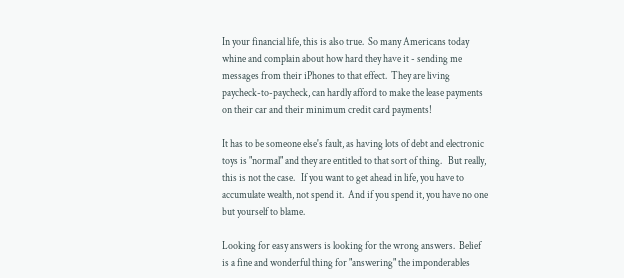In your financial life, this is also true.  So many Americans today whine and complain about how hard they have it - sending me messages from their iPhones to that effect.  They are living paycheck-to-paycheck, can hardly afford to make the lease payments on their car and their minimum credit card payments!

It has to be someone else's fault, as having lots of debt and electronic toys is "normal" and they are entitled to that sort of thing.   But really, this is not the case.   If you want to get ahead in life, you have to accumulate wealth, not spend it.  And if you spend it, you have no one but yourself to blame.

Looking for easy answers is looking for the wrong answers.  Belief is a fine and wonderful thing for "answering" the imponderables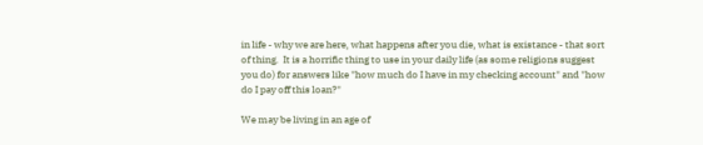in life - why we are here, what happens after you die, what is existance - that sort of thing.  It is a horrific thing to use in your daily life (as some religions suggest you do) for answers like "how much do I have in my checking account" and "how do I pay off this loan?"

We may be living in an age of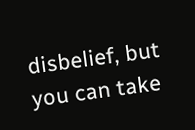disbelief, but you can take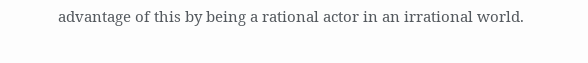advantage of this by being a rational actor in an irrational world.